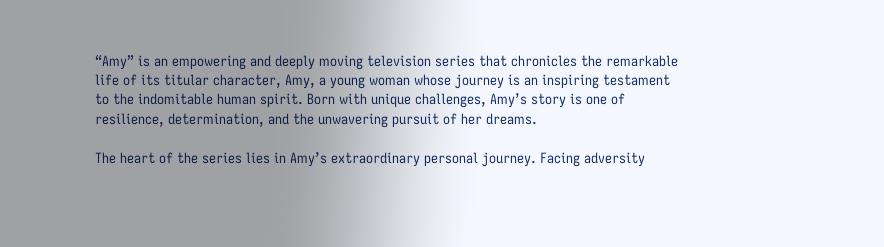“Amy” is an empowering and deeply moving television series that chronicles the remarkable life of its titular character, Amy, a young woman whose journey is an inspiring testament to the indomitable human spirit. Born with unique challenges, Amy’s story is one of resilience, determination, and the unwavering pursuit of her dreams.

The heart of the series lies in Amy’s extraordinary personal journey. Facing adversity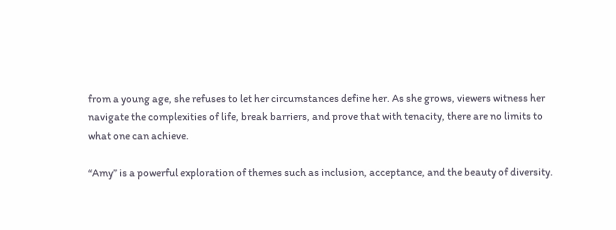from a young age, she refuses to let her circumstances define her. As she grows, viewers witness her navigate the complexities of life, break barriers, and prove that with tenacity, there are no limits to what one can achieve.

“Amy” is a powerful exploration of themes such as inclusion, acceptance, and the beauty of diversity.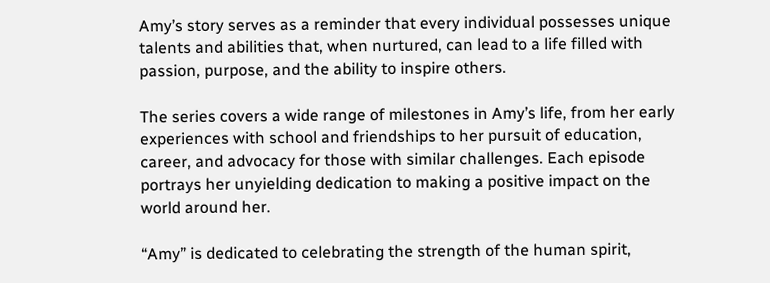Amy’s story serves as a reminder that every individual possesses unique talents and abilities that, when nurtured, can lead to a life filled with passion, purpose, and the ability to inspire others.

The series covers a wide range of milestones in Amy’s life, from her early experiences with school and friendships to her pursuit of education, career, and advocacy for those with similar challenges. Each episode portrays her unyielding dedication to making a positive impact on the world around her.

“Amy” is dedicated to celebrating the strength of the human spirit,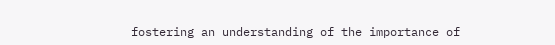fostering an understanding of the importance of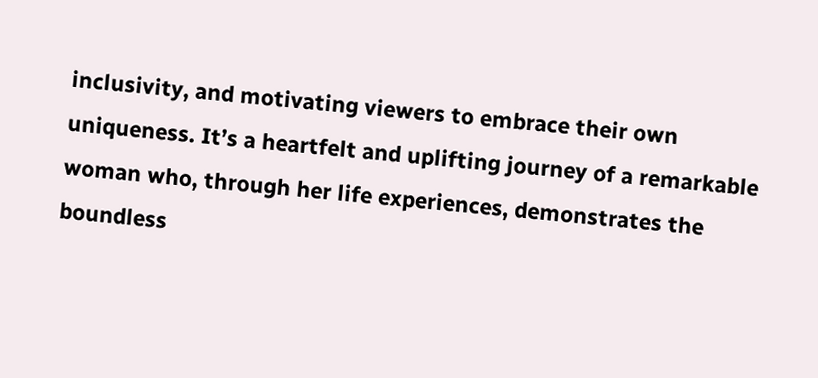inclusivity, and motivating viewers to embrace their own uniqueness. It’s a heartfelt and uplifting journey of a remarkable woman who, through her life experiences, demonstrates the boundless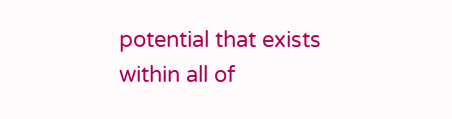potential that exists within all of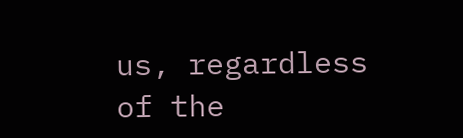us, regardless of the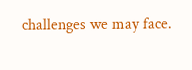challenges we may face.